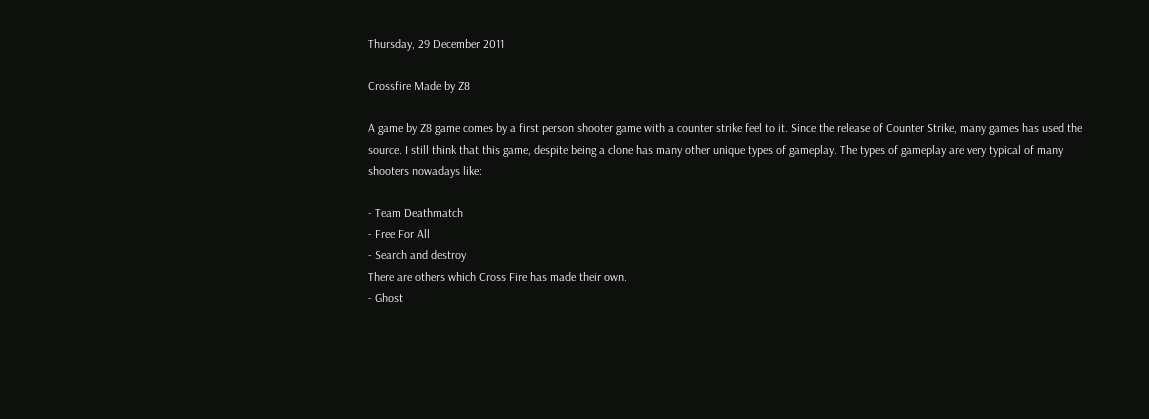Thursday, 29 December 2011

Crossfire Made by Z8

A game by Z8 game comes by a first person shooter game with a counter strike feel to it. Since the release of Counter Strike, many games has used the source. I still think that this game, despite being a clone has many other unique types of gameplay. The types of gameplay are very typical of many shooters nowadays like:

- Team Deathmatch
- Free For All
- Search and destroy
There are others which Cross Fire has made their own.
- Ghost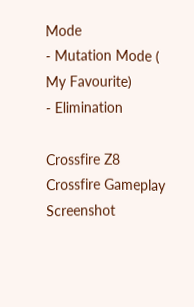Mode
- Mutation Mode ( My Favourite)
- Elimination

Crossfire Z8
Crossfire Gameplay Screenshot